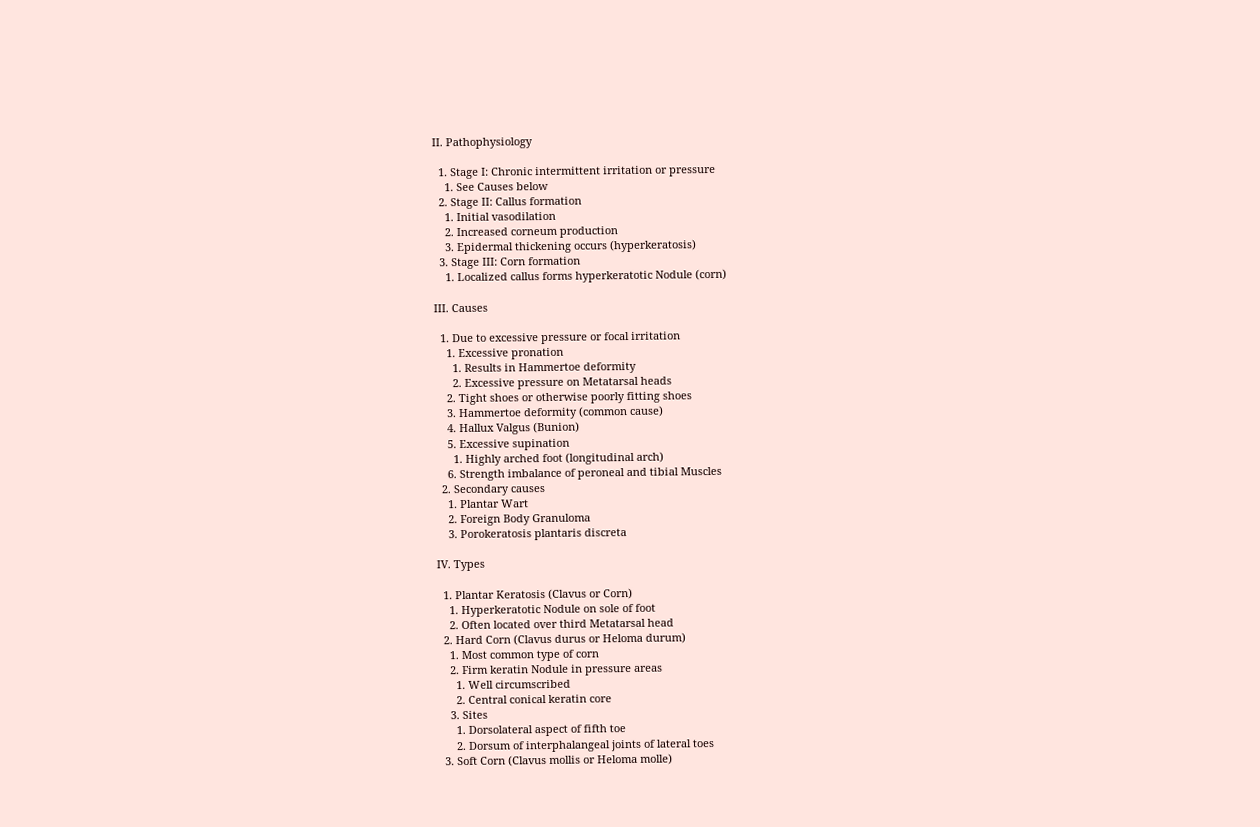II. Pathophysiology

  1. Stage I: Chronic intermittent irritation or pressure
    1. See Causes below
  2. Stage II: Callus formation
    1. Initial vasodilation
    2. Increased corneum production
    3. Epidermal thickening occurs (hyperkeratosis)
  3. Stage III: Corn formation
    1. Localized callus forms hyperkeratotic Nodule (corn)

III. Causes

  1. Due to excessive pressure or focal irritation
    1. Excessive pronation
      1. Results in Hammertoe deformity
      2. Excessive pressure on Metatarsal heads
    2. Tight shoes or otherwise poorly fitting shoes
    3. Hammertoe deformity (common cause)
    4. Hallux Valgus (Bunion)
    5. Excessive supination
      1. Highly arched foot (longitudinal arch)
    6. Strength imbalance of peroneal and tibial Muscles
  2. Secondary causes
    1. Plantar Wart
    2. Foreign Body Granuloma
    3. Porokeratosis plantaris discreta

IV. Types

  1. Plantar Keratosis (Clavus or Corn)
    1. Hyperkeratotic Nodule on sole of foot
    2. Often located over third Metatarsal head
  2. Hard Corn (Clavus durus or Heloma durum)
    1. Most common type of corn
    2. Firm keratin Nodule in pressure areas
      1. Well circumscribed
      2. Central conical keratin core
    3. Sites
      1. Dorsolateral aspect of fifth toe
      2. Dorsum of interphalangeal joints of lateral toes
  3. Soft Corn (Clavus mollis or Heloma molle)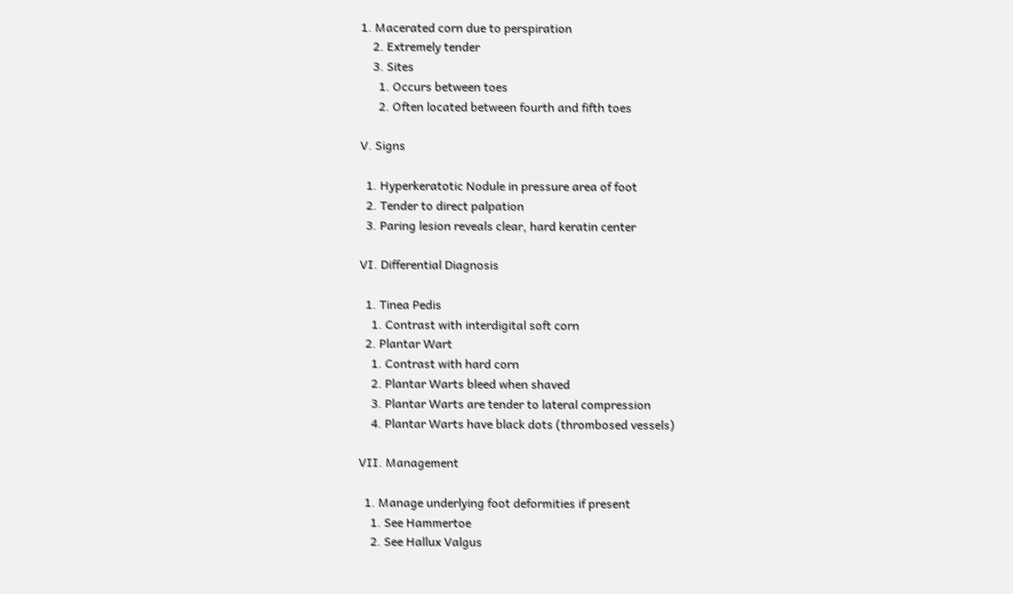1. Macerated corn due to perspiration
    2. Extremely tender
    3. Sites
      1. Occurs between toes
      2. Often located between fourth and fifth toes

V. Signs

  1. Hyperkeratotic Nodule in pressure area of foot
  2. Tender to direct palpation
  3. Paring lesion reveals clear, hard keratin center

VI. Differential Diagnosis

  1. Tinea Pedis
    1. Contrast with interdigital soft corn
  2. Plantar Wart
    1. Contrast with hard corn
    2. Plantar Warts bleed when shaved
    3. Plantar Warts are tender to lateral compression
    4. Plantar Warts have black dots (thrombosed vessels)

VII. Management

  1. Manage underlying foot deformities if present
    1. See Hammertoe
    2. See Hallux Valgus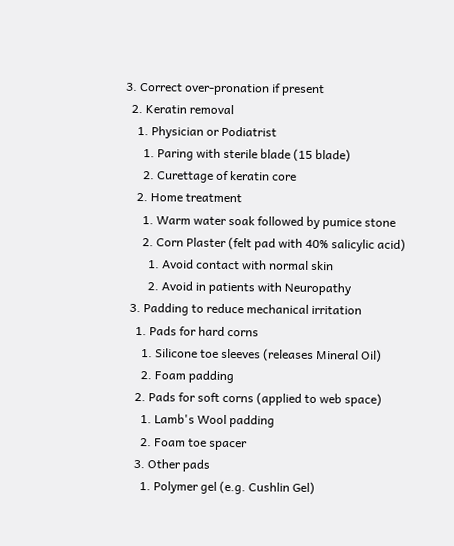3. Correct over-pronation if present
  2. Keratin removal
    1. Physician or Podiatrist
      1. Paring with sterile blade (15 blade)
      2. Curettage of keratin core
    2. Home treatment
      1. Warm water soak followed by pumice stone
      2. Corn Plaster (felt pad with 40% salicylic acid)
        1. Avoid contact with normal skin
        2. Avoid in patients with Neuropathy
  3. Padding to reduce mechanical irritation
    1. Pads for hard corns
      1. Silicone toe sleeves (releases Mineral Oil)
      2. Foam padding
    2. Pads for soft corns (applied to web space)
      1. Lamb's Wool padding
      2. Foam toe spacer
    3. Other pads
      1. Polymer gel (e.g. Cushlin Gel)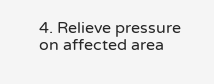4. Relieve pressure on affected area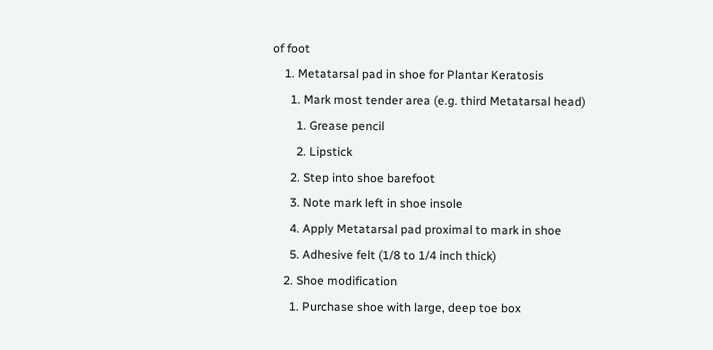of foot
    1. Metatarsal pad in shoe for Plantar Keratosis
      1. Mark most tender area (e.g. third Metatarsal head)
        1. Grease pencil
        2. Lipstick
      2. Step into shoe barefoot
      3. Note mark left in shoe insole
      4. Apply Metatarsal pad proximal to mark in shoe
      5. Adhesive felt (1/8 to 1/4 inch thick)
    2. Shoe modification
      1. Purchase shoe with large, deep toe box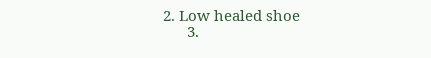2. Low healed shoe
      3.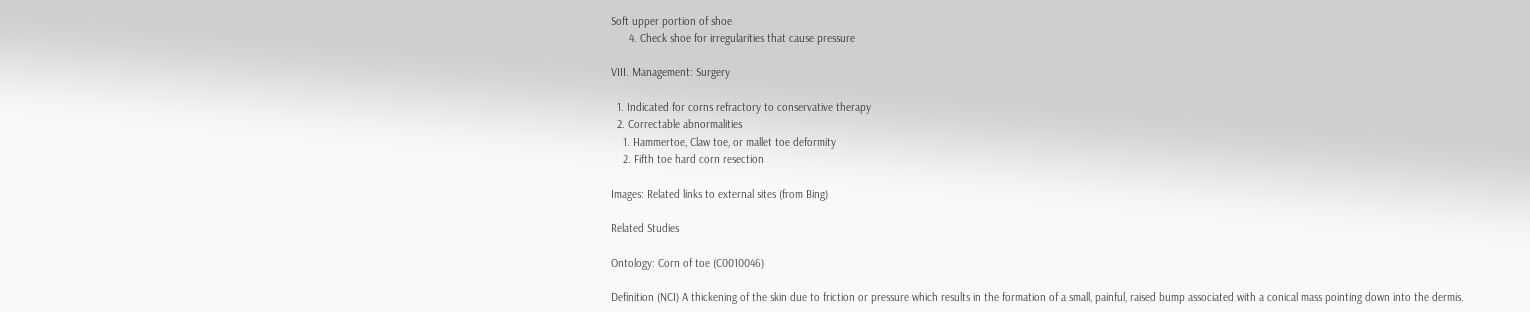Soft upper portion of shoe
      4. Check shoe for irregularities that cause pressure

VIII. Management: Surgery

  1. Indicated for corns refractory to conservative therapy
  2. Correctable abnormalities
    1. Hammertoe, Claw toe, or mallet toe deformity
    2. Fifth toe hard corn resection

Images: Related links to external sites (from Bing)

Related Studies

Ontology: Corn of toe (C0010046)

Definition (NCI) A thickening of the skin due to friction or pressure which results in the formation of a small, painful, raised bump associated with a conical mass pointing down into the dermis.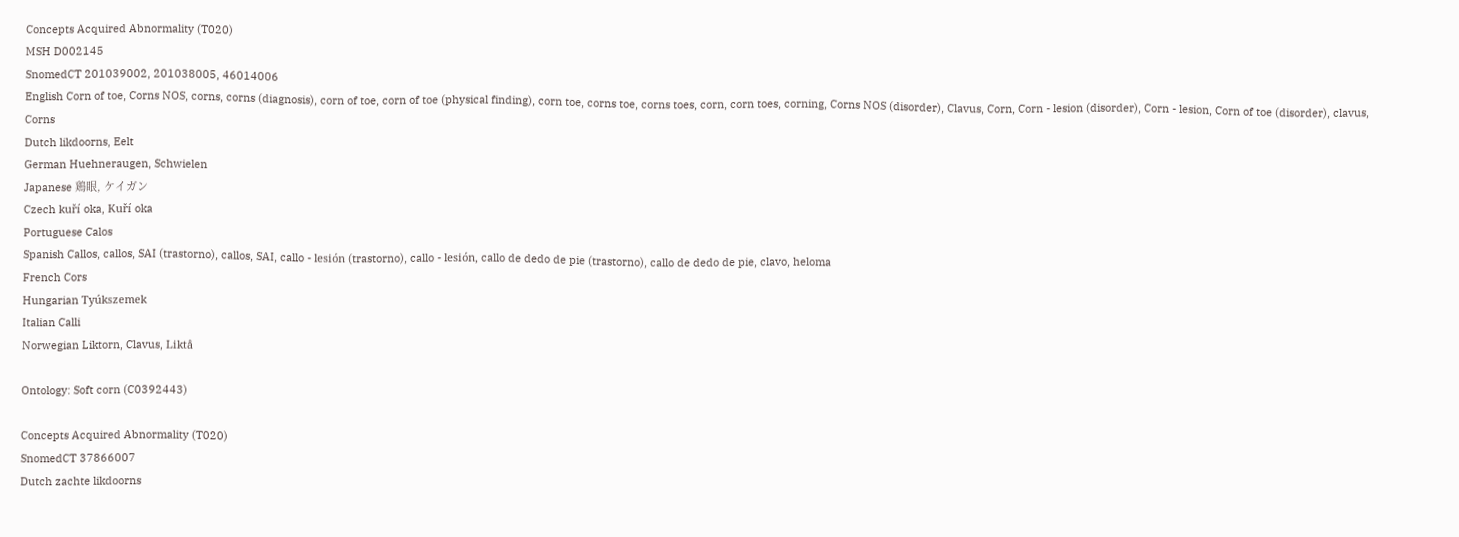Concepts Acquired Abnormality (T020)
MSH D002145
SnomedCT 201039002, 201038005, 46014006
English Corn of toe, Corns NOS, corns, corns (diagnosis), corn of toe, corn of toe (physical finding), corn toe, corns toe, corns toes, corn, corn toes, corning, Corns NOS (disorder), Clavus, Corn, Corn - lesion (disorder), Corn - lesion, Corn of toe (disorder), clavus, Corns
Dutch likdoorns, Eelt
German Huehneraugen, Schwielen
Japanese 鶏眼, ケイガン
Czech kuří oka, Kuří oka
Portuguese Calos
Spanish Callos, callos, SAI (trastorno), callos, SAI, callo - lesión (trastorno), callo - lesión, callo de dedo de pie (trastorno), callo de dedo de pie, clavo, heloma
French Cors
Hungarian Tyúkszemek
Italian Calli
Norwegian Liktorn, Clavus, Liktå

Ontology: Soft corn (C0392443)

Concepts Acquired Abnormality (T020)
SnomedCT 37866007
Dutch zachte likdoorns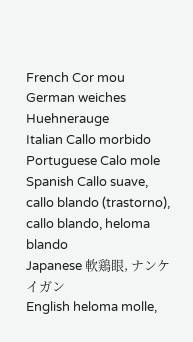French Cor mou
German weiches Huehnerauge
Italian Callo morbido
Portuguese Calo mole
Spanish Callo suave, callo blando (trastorno), callo blando, heloma blando
Japanese 軟鶏眼, ナンケイガン
English heloma molle,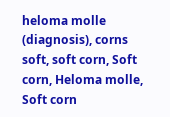heloma molle (diagnosis), corns soft, soft corn, Soft corn, Heloma molle, Soft corn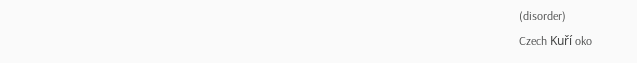(disorder)
Czech Kuří oko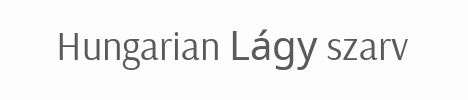Hungarian Lágy szarv